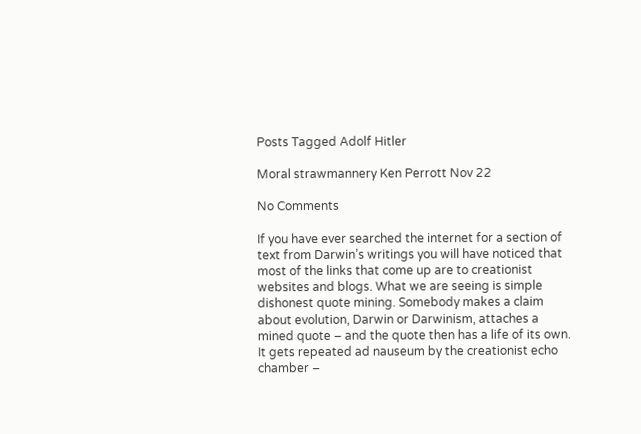Posts Tagged Adolf Hitler

Moral strawmannery Ken Perrott Nov 22

No Comments

If you have ever searched the internet for a section of text from Darwin’s writings you will have noticed that most of the links that come up are to creationist websites and blogs. What we are seeing is simple dishonest quote mining. Somebody makes a claim about evolution, Darwin or Darwinism, attaches a mined quote – and the quote then has a life of its own. It gets repeated ad nauseum by the creationist echo chamber –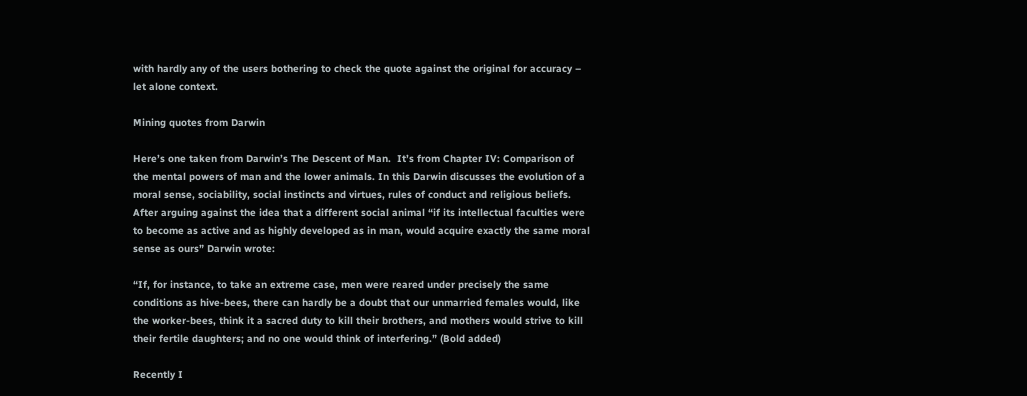with hardly any of the users bothering to check the quote against the original for accuracy – let alone context.

Mining quotes from Darwin

Here’s one taken from Darwin’s The Descent of Man.  It’s from Chapter IV: Comparison of the mental powers of man and the lower animals. In this Darwin discusses the evolution of a moral sense, sociability, social instincts and virtues, rules of conduct and religious beliefs. After arguing against the idea that a different social animal “if its intellectual faculties were to become as active and as highly developed as in man, would acquire exactly the same moral sense as ours” Darwin wrote:

“If, for instance, to take an extreme case, men were reared under precisely the same conditions as hive-bees, there can hardly be a doubt that our unmarried females would, like the worker-bees, think it a sacred duty to kill their brothers, and mothers would strive to kill their fertile daughters; and no one would think of interfering.” (Bold added)

Recently I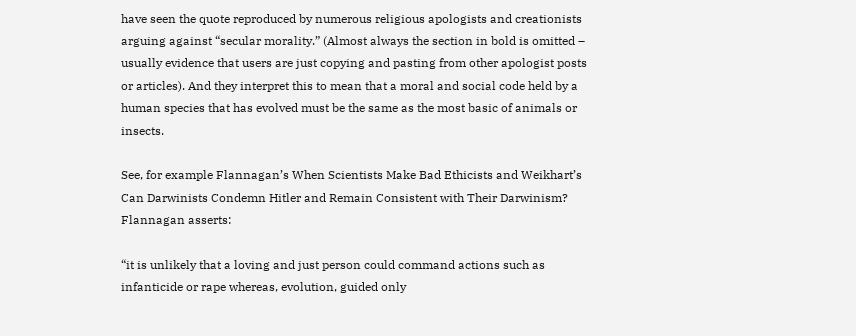have seen the quote reproduced by numerous religious apologists and creationists arguing against “secular morality.” (Almost always the section in bold is omitted – usually evidence that users are just copying and pasting from other apologist posts or articles). And they interpret this to mean that a moral and social code held by a human species that has evolved must be the same as the most basic of animals or insects.

See, for example Flannagan’s When Scientists Make Bad Ethicists and Weikhart’s Can Darwinists Condemn Hitler and Remain Consistent with Their Darwinism?  Flannagan asserts:

“it is unlikely that a loving and just person could command actions such as infanticide or rape whereas, evolution, guided only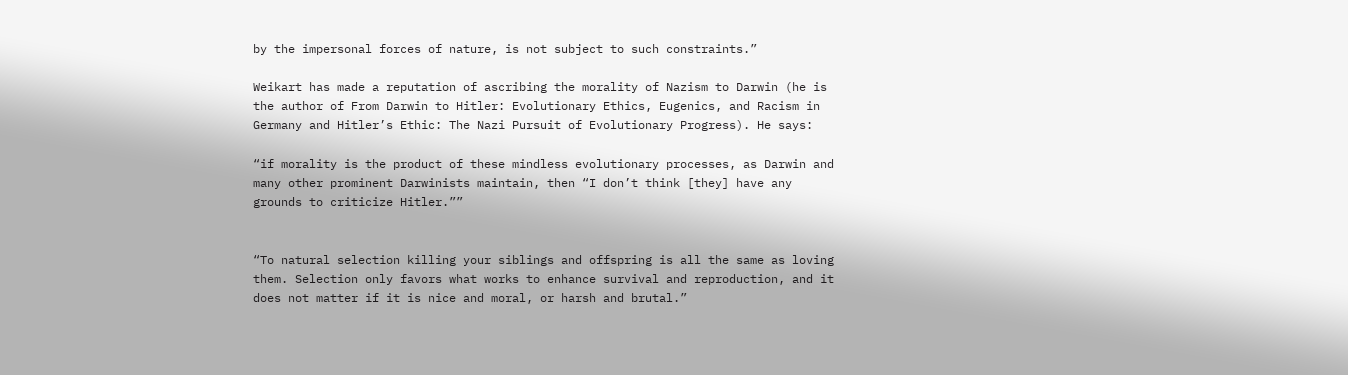by the impersonal forces of nature, is not subject to such constraints.”

Weikart has made a reputation of ascribing the morality of Nazism to Darwin (he is the author of From Darwin to Hitler: Evolutionary Ethics, Eugenics, and Racism in Germany and Hitler’s Ethic: The Nazi Pursuit of Evolutionary Progress). He says:

“if morality is the product of these mindless evolutionary processes, as Darwin and many other prominent Darwinists maintain, then “I don’t think [they] have any grounds to criticize Hitler.””


“To natural selection killing your siblings and offspring is all the same as loving them. Selection only favors what works to enhance survival and reproduction, and it does not matter if it is nice and moral, or harsh and brutal.”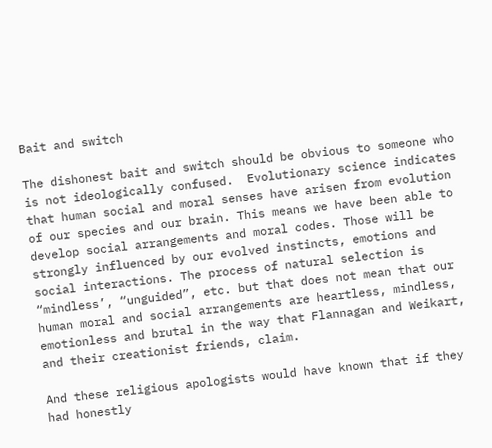Bait and switch

The dishonest bait and switch should be obvious to someone who is not ideologically confused.  Evolutionary science indicates that human social and moral senses have arisen from evolution of our species and our brain. This means we have been able to develop social arrangements and moral codes. Those will be strongly influenced by our evolved instincts, emotions and social interactions. The process of natural selection is “mindless’, “unguided”, etc. but that does not mean that our human moral and social arrangements are heartless, mindless, emotionless and brutal in the way that Flannagan and Weikart, and their creationist friends, claim.

And these religious apologists would have known that if they had honestly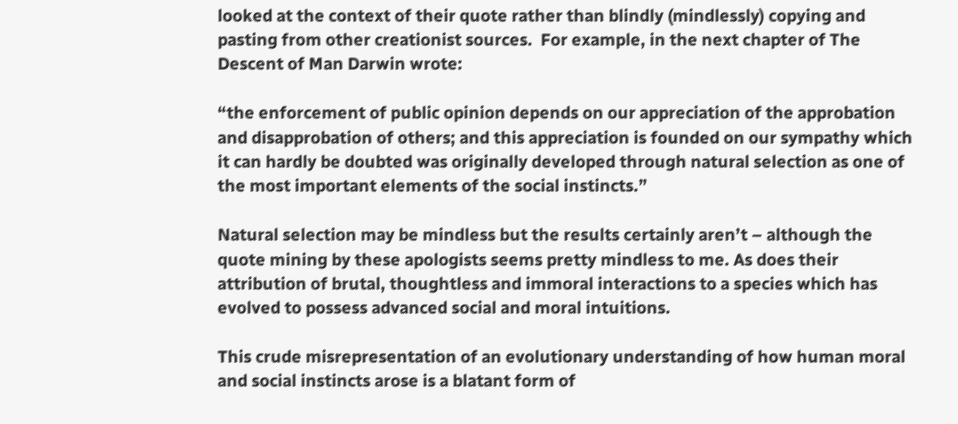looked at the context of their quote rather than blindly (mindlessly) copying and pasting from other creationist sources.  For example, in the next chapter of The Descent of Man Darwin wrote:

“the enforcement of public opinion depends on our appreciation of the approbation and disapprobation of others; and this appreciation is founded on our sympathy which it can hardly be doubted was originally developed through natural selection as one of the most important elements of the social instincts.”

Natural selection may be mindless but the results certainly aren’t – although the quote mining by these apologists seems pretty mindless to me. As does their attribution of brutal, thoughtless and immoral interactions to a species which has evolved to possess advanced social and moral intuitions.

This crude misrepresentation of an evolutionary understanding of how human moral and social instincts arose is a blatant form of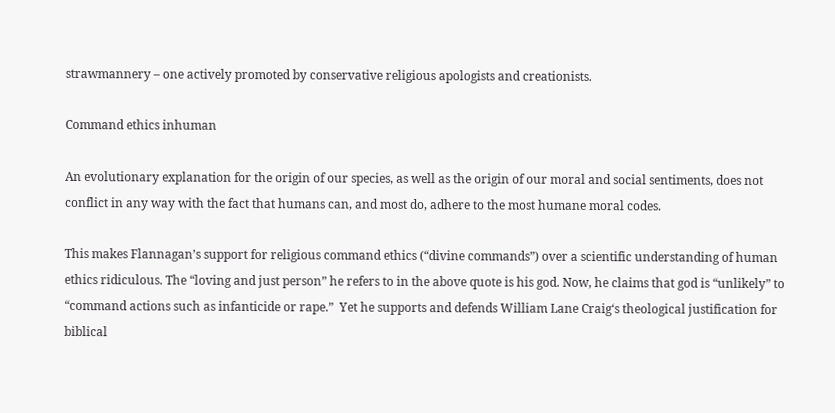strawmannery – one actively promoted by conservative religious apologists and creationists.

Command ethics inhuman

An evolutionary explanation for the origin of our species, as well as the origin of our moral and social sentiments, does not conflict in any way with the fact that humans can, and most do, adhere to the most humane moral codes.

This makes Flannagan’s support for religious command ethics (“divine commands”) over a scientific understanding of human ethics ridiculous. The “loving and just person” he refers to in the above quote is his god. Now, he claims that god is “unlikely” to “command actions such as infanticide or rape.”  Yet he supports and defends William Lane Craig‘s theological justification for biblical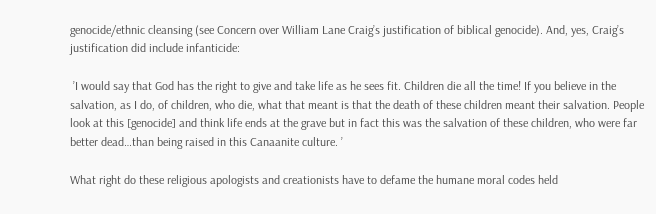genocide/ethnic cleansing (see Concern over William Lane Craig’s justification of biblical genocide). And, yes, Craig’s justification did include infanticide:

 ’I would say that God has the right to give and take life as he sees fit. Children die all the time! If you believe in the salvation, as I do, of children, who die, what that meant is that the death of these children meant their salvation. People look at this [genocide] and think life ends at the grave but in fact this was the salvation of these children, who were far better dead…than being raised in this Canaanite culture. ’

What right do these religious apologists and creationists have to defame the humane moral codes held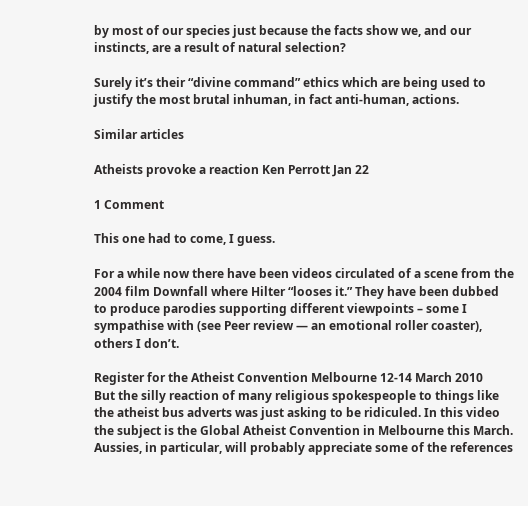by most of our species just because the facts show we, and our instincts, are a result of natural selection?

Surely it’s their “divine command” ethics which are being used to justify the most brutal inhuman, in fact anti-human, actions.

Similar articles

Atheists provoke a reaction Ken Perrott Jan 22

1 Comment

This one had to come, I guess.

For a while now there have been videos circulated of a scene from the 2004 film Downfall where Hilter “looses it.” They have been dubbed to produce parodies supporting different viewpoints – some I sympathise with (see Peer review — an emotional roller coaster), others I don’t.

Register for the Atheist Convention Melbourne 12-14 March 2010
But the silly reaction of many religious spokespeople to things like the atheist bus adverts was just asking to be ridiculed. In this video the subject is the Global Atheist Convention in Melbourne this March. Aussies, in particular, will probably appreciate some of the references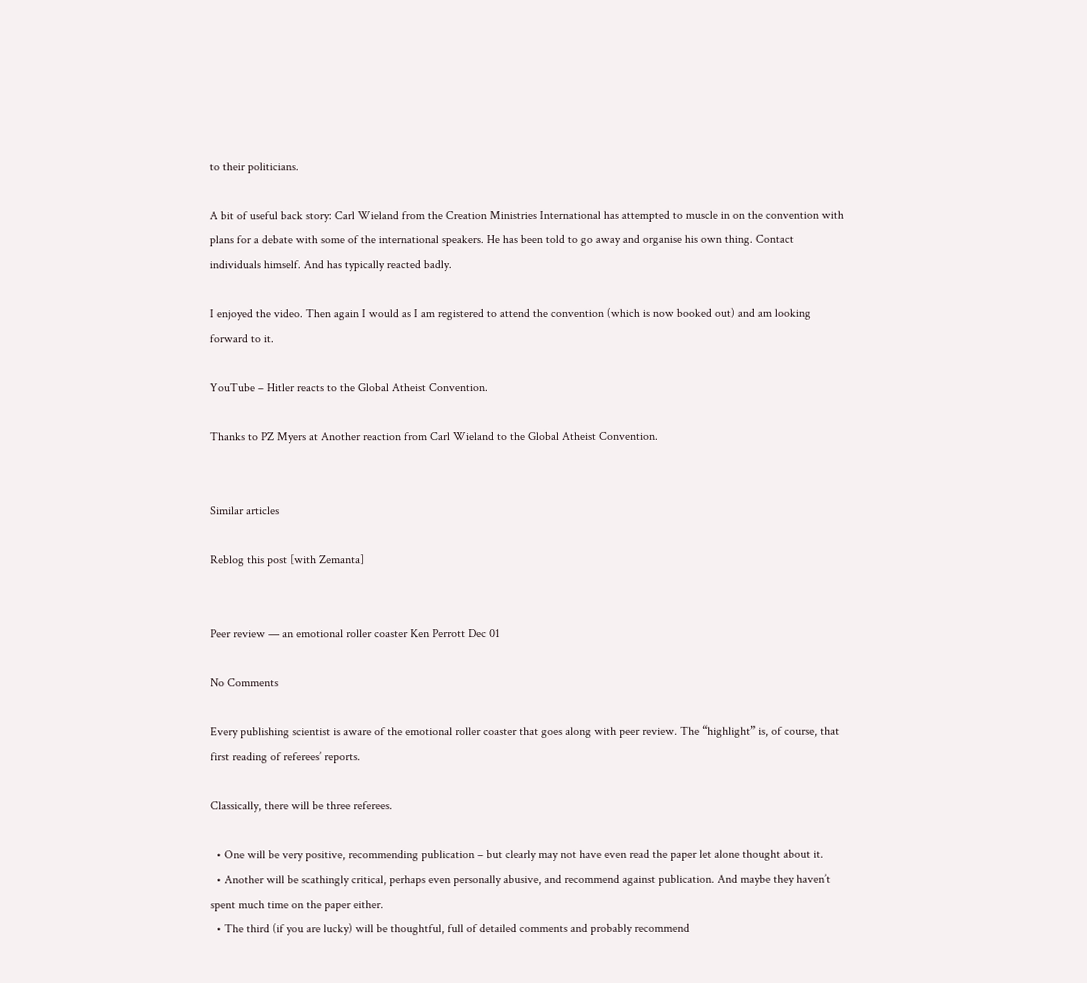to their politicians.

A bit of useful back story: Carl Wieland from the Creation Ministries International has attempted to muscle in on the convention with plans for a debate with some of the international speakers. He has been told to go away and organise his own thing. Contact individuals himself. And has typically reacted badly.

I enjoyed the video. Then again I would as I am registered to attend the convention (which is now booked out) and am looking forward to it.

YouTube – Hitler reacts to the Global Atheist Convention.

Thanks to PZ Myers at Another reaction from Carl Wieland to the Global Atheist Convention.


Similar articles

Reblog this post [with Zemanta]


Peer review — an emotional roller coaster Ken Perrott Dec 01

No Comments

Every publishing scientist is aware of the emotional roller coaster that goes along with peer review. The “highlight” is, of course, that first reading of referees’ reports.

Classically, there will be three referees.

  • One will be very positive, recommending publication – but clearly may not have even read the paper let alone thought about it.
  • Another will be scathingly critical, perhaps even personally abusive, and recommend against publication. And maybe they haven’t spent much time on the paper either.
  • The third (if you are lucky) will be thoughtful, full of detailed comments and probably recommend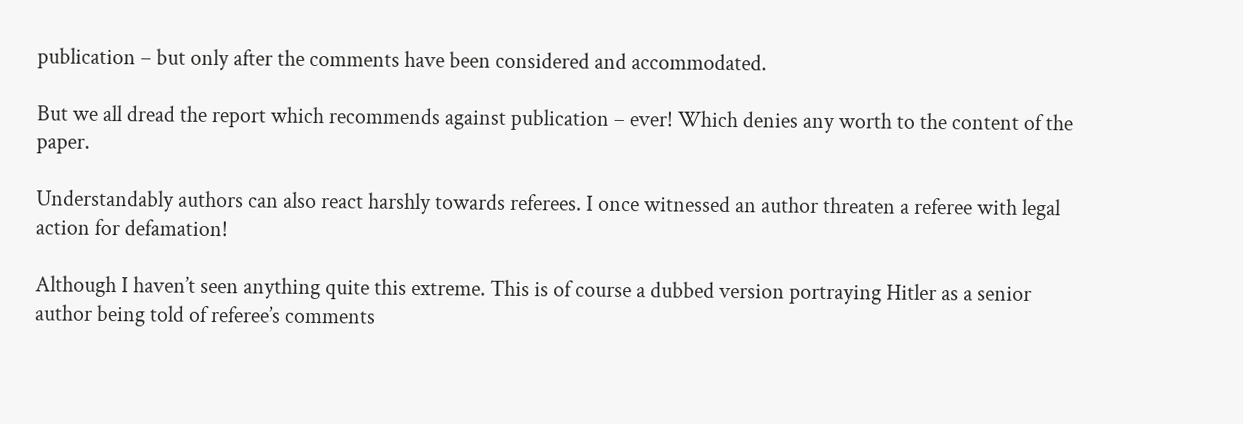publication – but only after the comments have been considered and accommodated.

But we all dread the report which recommends against publication – ever! Which denies any worth to the content of the paper.

Understandably authors can also react harshly towards referees. I once witnessed an author threaten a referee with legal action for defamation!

Although I haven’t seen anything quite this extreme. This is of course a dubbed version portraying Hitler as a senior author being told of referee’s comments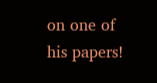on one of his papers!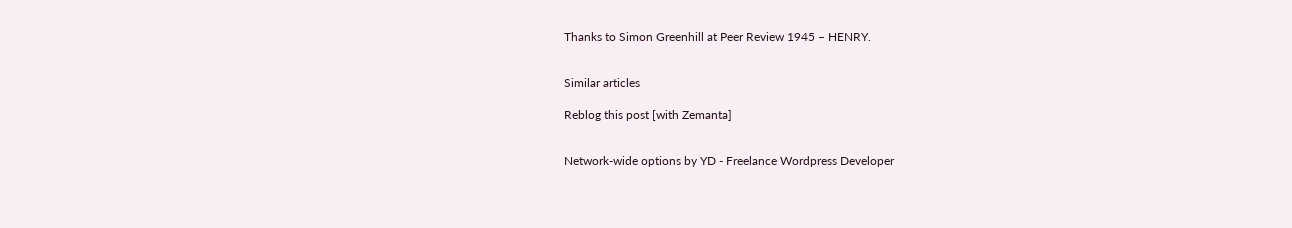Thanks to Simon Greenhill at Peer Review 1945 – HENRY.


Similar articles

Reblog this post [with Zemanta]


Network-wide options by YD - Freelance Wordpress Developer